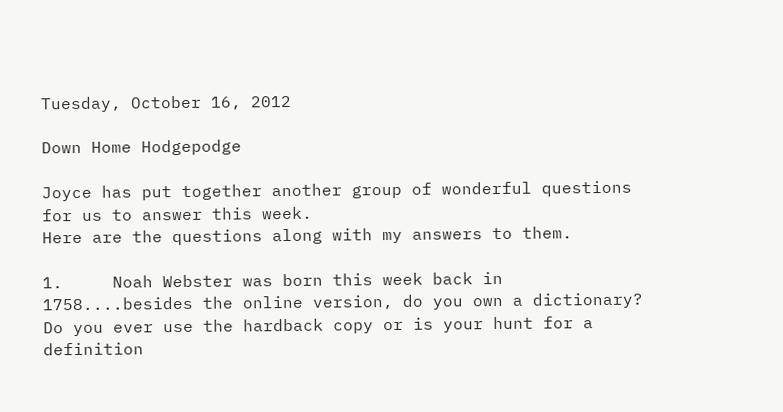Tuesday, October 16, 2012

Down Home Hodgepodge

Joyce has put together another group of wonderful questions for us to answer this week.
Here are the questions along with my answers to them.

1.     Noah Webster was born this week back in 1758....besides the online version, do you own a dictionary? Do you ever use the hardback copy or is your hunt for a definition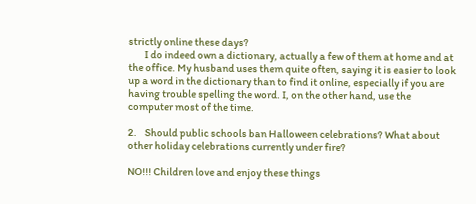strictly online these days?
        I do indeed own a dictionary, actually a few of them at home and at the office. My husband uses them quite often, saying it is easier to look up a word in the dictionary than to find it online, especially if you are having trouble spelling the word. I, on the other hand, use the computer most of the time.

2.    Should public schools ban Halloween celebrations? What about other holiday celebrations currently under fire?

NO!!! Children love and enjoy these things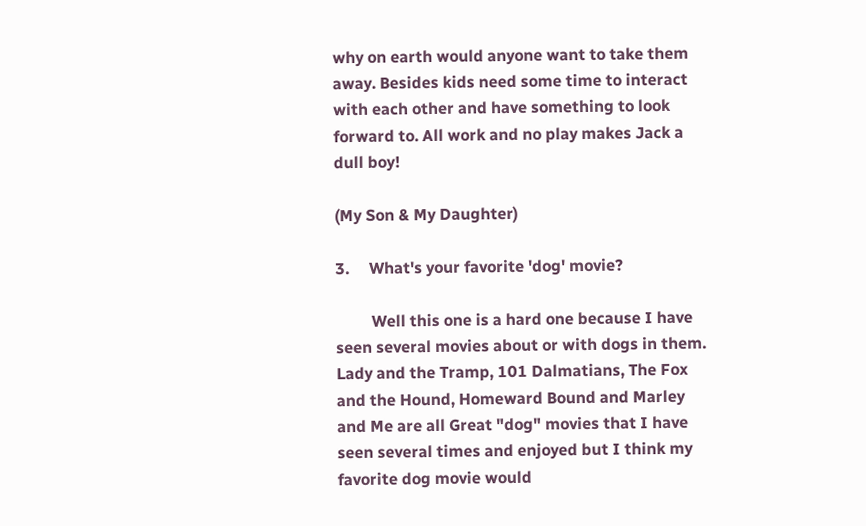why on earth would anyone want to take them away. Besides kids need some time to interact with each other and have something to look forward to. All work and no play makes Jack a dull boy!

(My Son & My Daughter)

3.     What's your favorite 'dog' movie?

         Well this one is a hard one because I have seen several movies about or with dogs in them.  Lady and the Tramp, 101 Dalmatians, The Fox and the Hound, Homeward Bound and Marley and Me are all Great "dog" movies that I have seen several times and enjoyed but I think my favorite dog movie would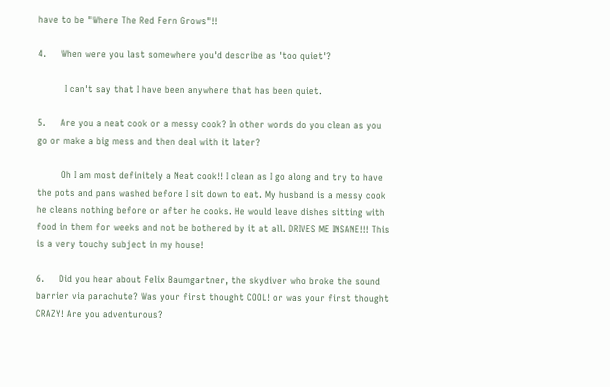have to be "Where The Red Fern Grows"!!

4.     When were you last somewhere you'd describe as 'too quiet'?

         I can't say that I have been anywhere that has been quiet.

5.     Are you a neat cook or a messy cook? In other words do you clean as you go or make a big mess and then deal with it later?

        Oh I am most definitely a Neat cook!! I clean as I go along and try to have the pots and pans washed before I sit down to eat. My husband is a messy cook he cleans nothing before or after he cooks. He would leave dishes sitting with food in them for weeks and not be bothered by it at all. DRIVES ME INSANE!!! This is a very touchy subject in my house!

6.     Did you hear about Felix Baumgartner, the skydiver who broke the sound barrier via parachute? Was your first thought COOL! or was your first thought CRAZY! Are you adventurous?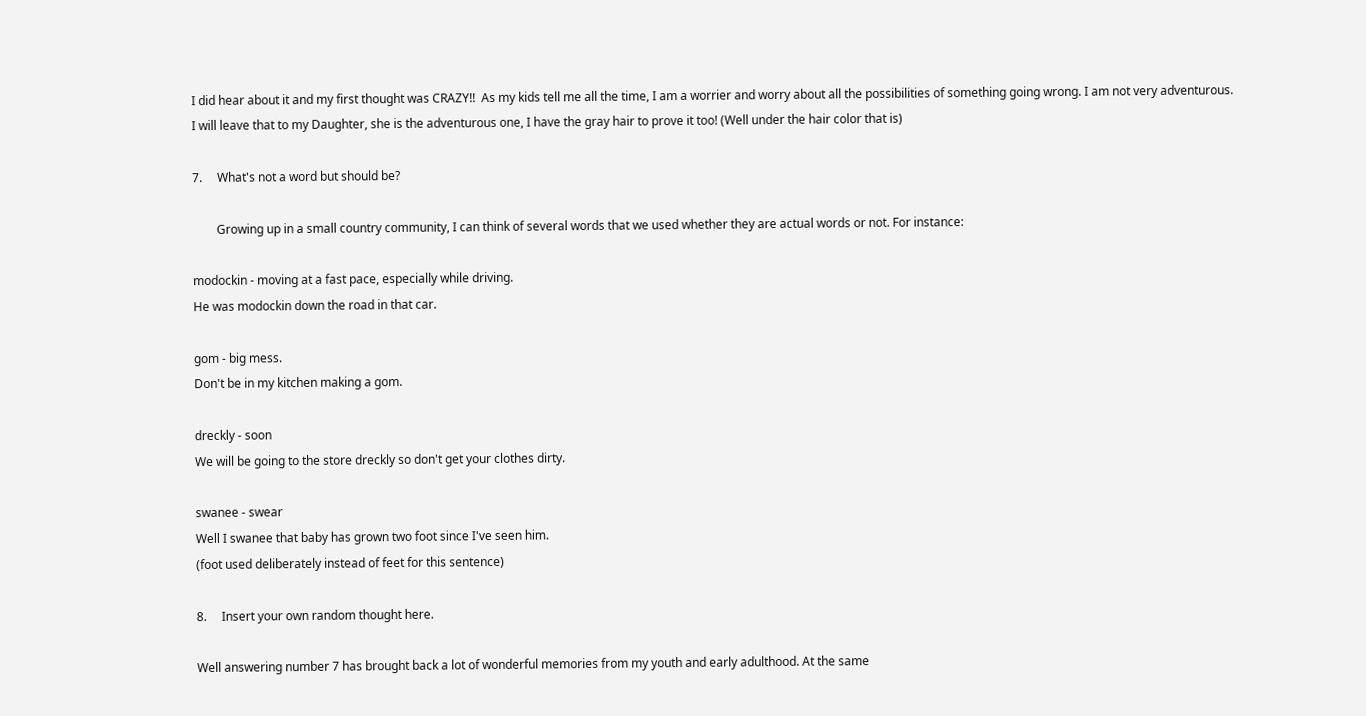I did hear about it and my first thought was CRAZY!!  As my kids tell me all the time, I am a worrier and worry about all the possibilities of something going wrong. I am not very adventurous. I will leave that to my Daughter, she is the adventurous one, I have the gray hair to prove it too! (Well under the hair color that is)

7.     What's not a word but should be?

        Growing up in a small country community, I can think of several words that we used whether they are actual words or not. For instance:

modockin - moving at a fast pace, especially while driving.
He was modockin down the road in that car.

gom - big mess.
Don't be in my kitchen making a gom.

dreckly - soon
We will be going to the store dreckly so don't get your clothes dirty.

swanee - swear
Well I swanee that baby has grown two foot since I've seen him.
(foot used deliberately instead of feet for this sentence)

8.     Insert your own random thought here.

Well answering number 7 has brought back a lot of wonderful memories from my youth and early adulthood. At the same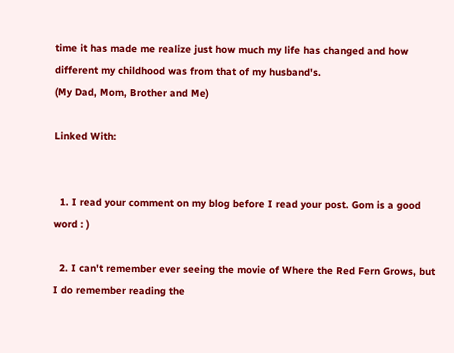time it has made me realize just how much my life has changed and how different my childhood was from that of my husband's.
(My Dad, Mom, Brother and Me)

Linked With:


  1. I read your comment on my blog before I read your post. Gom is a good word : )

  2. I can't remember ever seeing the movie of Where the Red Fern Grows, but I do remember reading the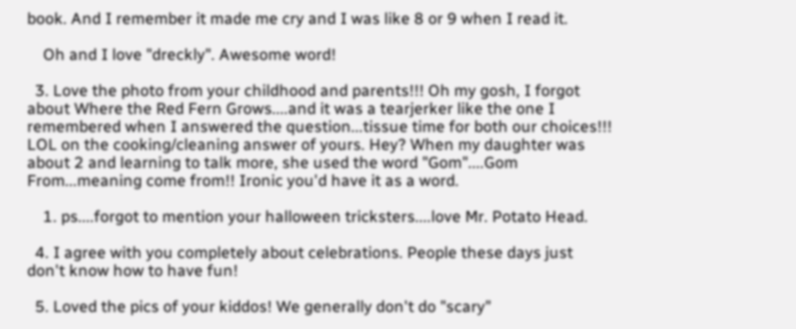book. And I remember it made me cry and I was like 8 or 9 when I read it.

    Oh and I love "dreckly". Awesome word!

  3. Love the photo from your childhood and parents!!! Oh my gosh, I forgot about Where the Red Fern Grows....and it was a tearjerker like the one I remembered when I answered the question...tissue time for both our choices!!! LOL on the cooking/cleaning answer of yours. Hey? When my daughter was about 2 and learning to talk more, she used the word "Gom"....Gom From...meaning come from!! Ironic you'd have it as a word.

    1. ps....forgot to mention your halloween tricksters....love Mr. Potato Head.

  4. I agree with you completely about celebrations. People these days just don't know how to have fun!

  5. Loved the pics of your kiddos! We generally don't do "scary"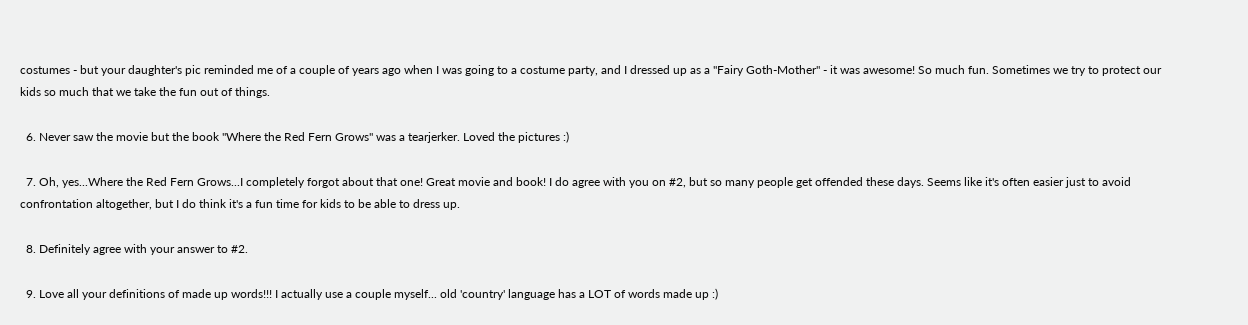costumes - but your daughter's pic reminded me of a couple of years ago when I was going to a costume party, and I dressed up as a "Fairy Goth-Mother" - it was awesome! So much fun. Sometimes we try to protect our kids so much that we take the fun out of things.

  6. Never saw the movie but the book "Where the Red Fern Grows" was a tearjerker. Loved the pictures :)

  7. Oh, yes...Where the Red Fern Grows...I completely forgot about that one! Great movie and book! I do agree with you on #2, but so many people get offended these days. Seems like it's often easier just to avoid confrontation altogether, but I do think it's a fun time for kids to be able to dress up.

  8. Definitely agree with your answer to #2.

  9. Love all your definitions of made up words!!! I actually use a couple myself... old 'country' language has a LOT of words made up :)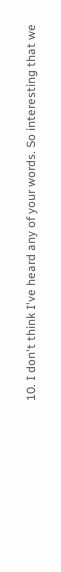10. I don't think I've heard any of your words. So interesting that we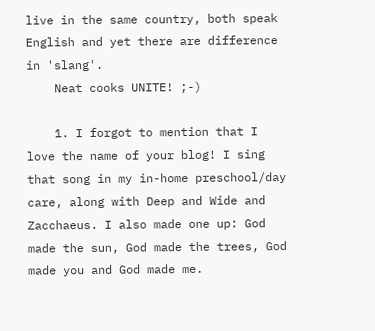live in the same country, both speak English and yet there are difference in 'slang'.
    Neat cooks UNITE! ;-)

    1. I forgot to mention that I love the name of your blog! I sing that song in my in-home preschool/day care, along with Deep and Wide and Zacchaeus. I also made one up: God made the sun, God made the trees, God made you and God made me.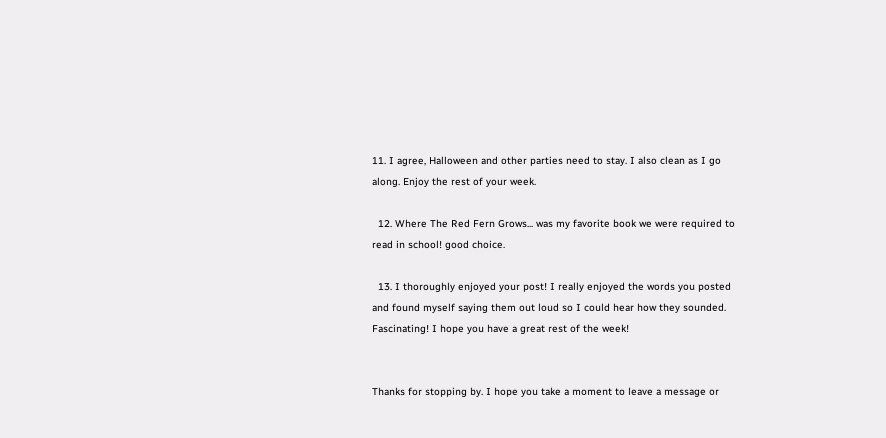11. I agree, Halloween and other parties need to stay. I also clean as I go along. Enjoy the rest of your week.

  12. Where The Red Fern Grows... was my favorite book we were required to read in school! good choice.

  13. I thoroughly enjoyed your post! I really enjoyed the words you posted and found myself saying them out loud so I could hear how they sounded. Fascinating! I hope you have a great rest of the week!


Thanks for stopping by. I hope you take a moment to leave a message or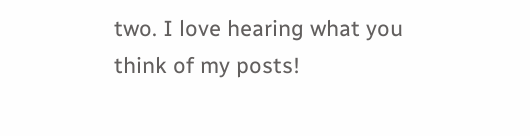two. I love hearing what you think of my posts!